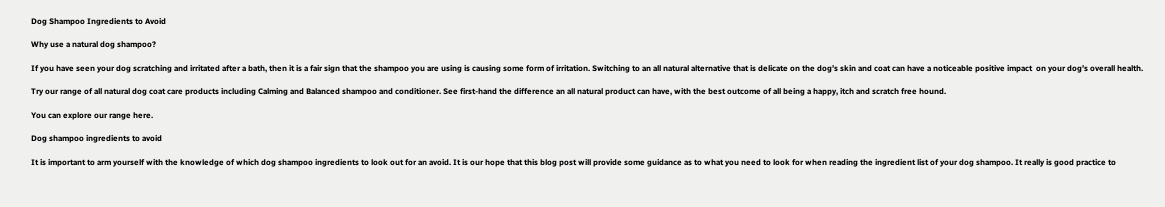Dog Shampoo Ingredients to Avoid

Why use a natural dog shampoo?

If you have seen your dog scratching and irritated after a bath, then it is a fair sign that the shampoo you are using is causing some form of irritation. Switching to an all natural alternative that is delicate on the dog’s skin and coat can have a noticeable positive impact  on your dog’s overall health.

Try our range of all natural dog coat care products including Calming and Balanced shampoo and conditioner. See first-hand the difference an all natural product can have, with the best outcome of all being a happy, itch and scratch free hound.

You can explore our range here.

Dog shampoo ingredients to avoid

It is important to arm yourself with the knowledge of which dog shampoo ingredients to look out for an avoid. It is our hope that this blog post will provide some guidance as to what you need to look for when reading the ingredient list of your dog shampoo. It really is good practice to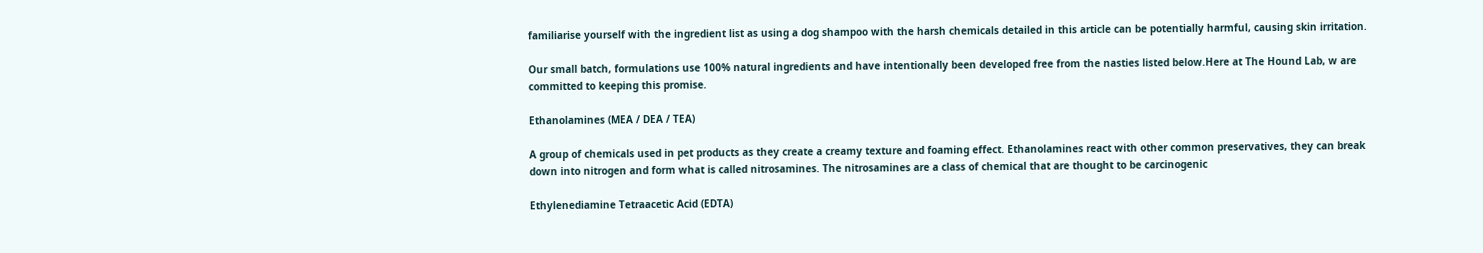familiarise yourself with the ingredient list as using a dog shampoo with the harsh chemicals detailed in this article can be potentially harmful, causing skin irritation.

Our small batch, formulations use 100% natural ingredients and have intentionally been developed free from the nasties listed below.Here at The Hound Lab, w are committed to keeping this promise.

Ethanolamines (MEA / DEA / TEA)

A group of chemicals used in pet products as they create a creamy texture and foaming effect. Ethanolamines react with other common preservatives, they can break down into nitrogen and form what is called nitrosamines. The nitrosamines are a class of chemical that are thought to be carcinogenic

Ethylenediamine Tetraacetic Acid (EDTA)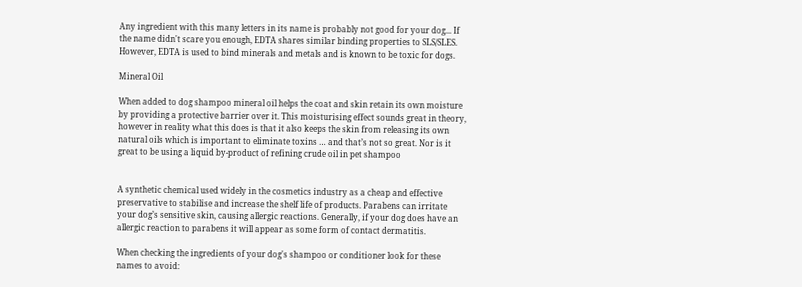Any ingredient with this many letters in its name is probably not good for your dog... If the name didn't scare you enough, EDTA shares similar binding properties to SLS/SLES. However, EDTA is used to bind minerals and metals and is known to be toxic for dogs.

Mineral Oil

When added to dog shampoo mineral oil helps the coat and skin retain its own moisture by providing a protective barrier over it. This moisturising effect sounds great in theory, however in reality what this does is that it also keeps the skin from releasing its own natural oils which is important to eliminate toxins … and that’s not so great. Nor is it great to be using a liquid by-product of refining crude oil in pet shampoo


A synthetic chemical used widely in the cosmetics industry as a cheap and effective preservative to stabilise and increase the shelf life of products. Parabens can irritate your dog’s sensitive skin, causing allergic reactions. Generally, if your dog does have an allergic reaction to parabens it will appear as some form of contact dermatitis.

When checking the ingredients of your dog's shampoo or conditioner look for these names to avoid: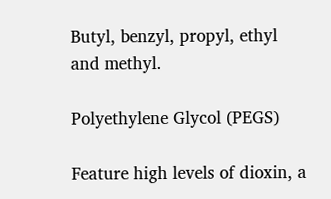Butyl, benzyl, propyl, ethyl and methyl.

Polyethylene Glycol (PEGS)

Feature high levels of dioxin, a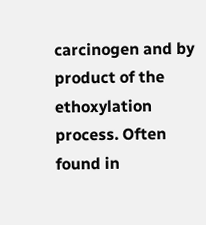carcinogen and by product of the ethoxylation process. Often found in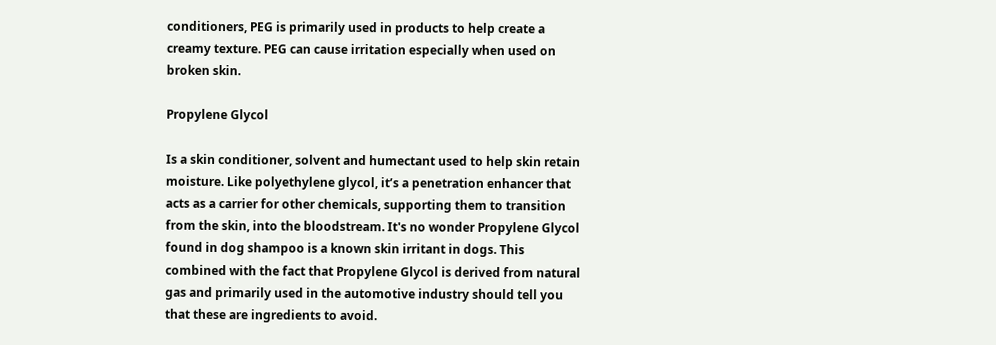conditioners, PEG is primarily used in products to help create a creamy texture. PEG can cause irritation especially when used on broken skin.

Propylene Glycol

Is a skin conditioner, solvent and humectant used to help skin retain moisture. Like polyethylene glycol, it’s a penetration enhancer that acts as a carrier for other chemicals, supporting them to transition from the skin, into the bloodstream. It's no wonder Propylene Glycol found in dog shampoo is a known skin irritant in dogs. This combined with the fact that Propylene Glycol is derived from natural gas and primarily used in the automotive industry should tell you that these are ingredients to avoid.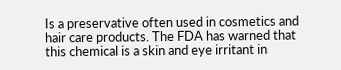Is a preservative often used in cosmetics and hair care products. The FDA has warned that this chemical is a skin and eye irritant in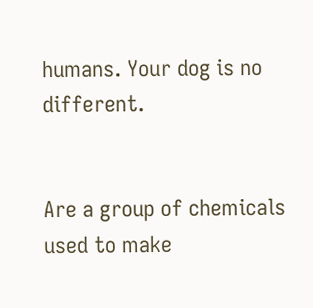humans. Your dog is no different.


Are a group of chemicals used to make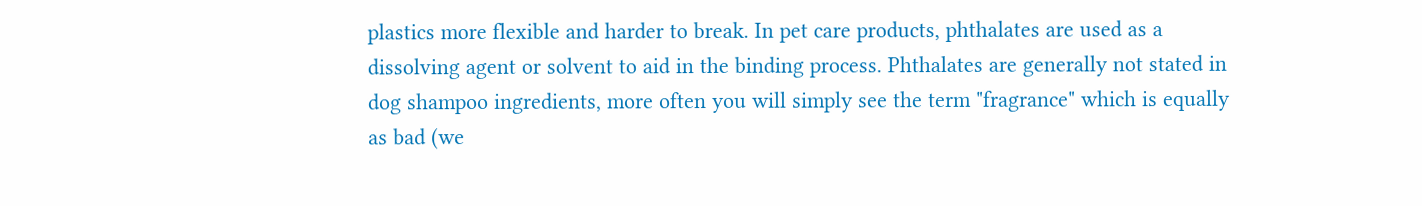plastics more flexible and harder to break. In pet care products, phthalates are used as a dissolving agent or solvent to aid in the binding process. Phthalates are generally not stated in dog shampoo ingredients, more often you will simply see the term "fragrance" which is equally as bad (we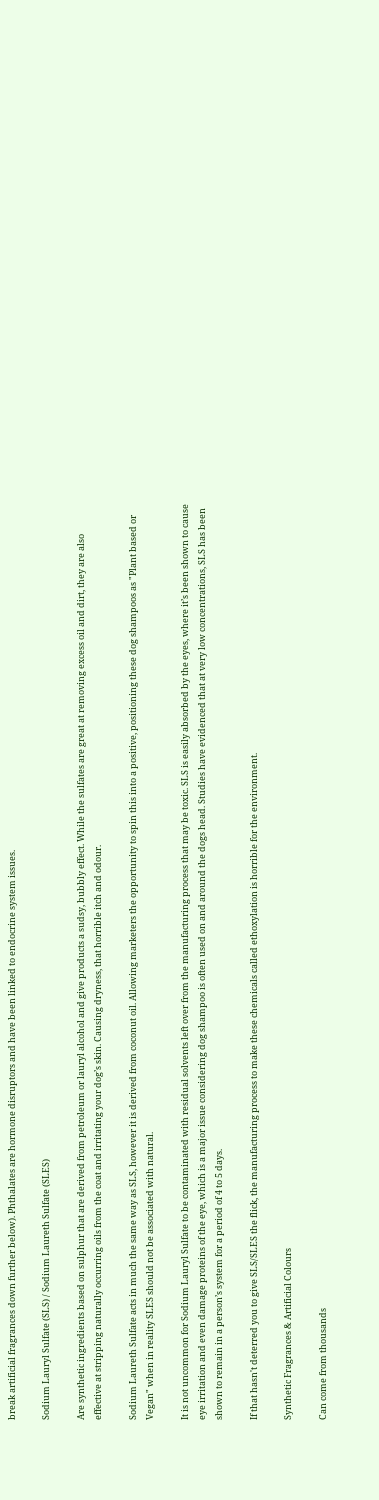break artificial fragrances down further below). Phthalates are hormone disruptors and have been linked to endocrine system issues.

Sodium Lauryl Sulfate (SLS) / Sodium Laureth Sulfate (SLES)

Are synthetic ingredients based on sulphur that are derived from petroleum or lauryl alcohol and give products a sudsy, bubbly effect. While the sulfates are great at removing excess oil and dirt, they are also effective at stripping naturally occurring oils from the coat and irritating your dog’s skin. Causing dryness, that horrible itch and odour.

Sodium Laureth Sulfate acts in much the same way as SLS, however it is derived from coconut oil. Allowing marketers the opportunity to spin this into a positive, positioning these dog shampoos as "Plant based or Vegan" when in reality SLES should not be associated with natural.

It is not uncommon for Sodium Lauryl Sulfate to be contaminated with residual solvents left over from the manufacturing process that may be toxic. SLS is easily absorbed by the eyes, where it’s been shown to cause eye irritation and even damage proteins of the eye, which is a major issue considering dog shampoo is often used on and around the dogs head. Studies have evidenced that at very low concentrations, SLS has been shown to remain in a person’s system for a period of 4 to 5 days.

If that hasn't deterred you to give SLS/SLES the flick, the manufacturing process to make these chemicals called ethoxylation is horrible for the environment.

Synthetic Fragrances & Artificial Colours

Can come from thousands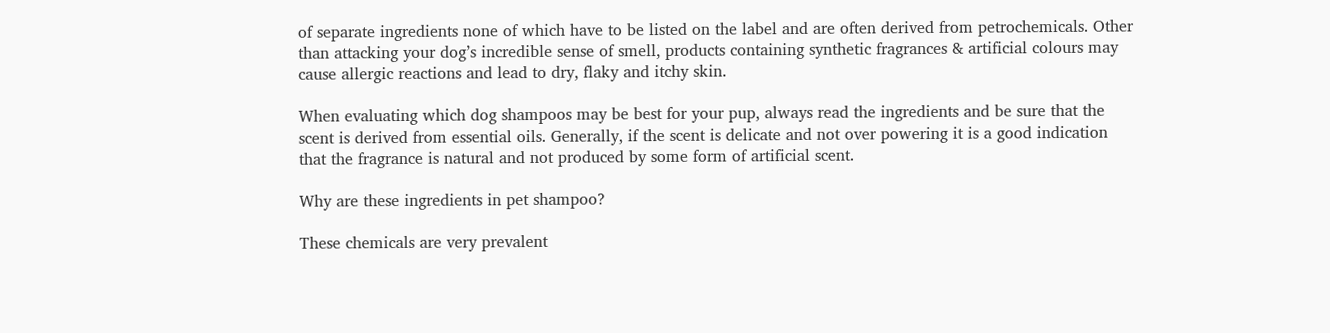of separate ingredients none of which have to be listed on the label and are often derived from petrochemicals. Other than attacking your dog’s incredible sense of smell, products containing synthetic fragrances & artificial colours may cause allergic reactions and lead to dry, flaky and itchy skin.

When evaluating which dog shampoos may be best for your pup, always read the ingredients and be sure that the scent is derived from essential oils. Generally, if the scent is delicate and not over powering it is a good indication that the fragrance is natural and not produced by some form of artificial scent.

Why are these ingredients in pet shampoo?

These chemicals are very prevalent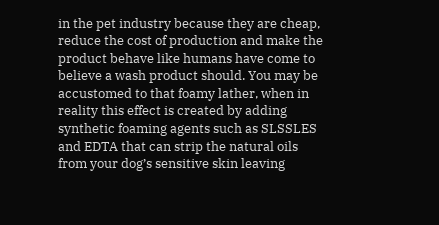in the pet industry because they are cheap, reduce the cost of production and make the product behave like humans have come to believe a wash product should. You may be accustomed to that foamy lather, when in reality this effect is created by adding synthetic foaming agents such as SLSSLES and EDTA that can strip the natural oils from your dog’s sensitive skin leaving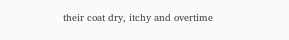their coat dry, itchy and overtime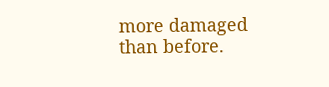more damaged than before.